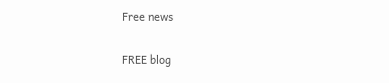Free news

FREE blog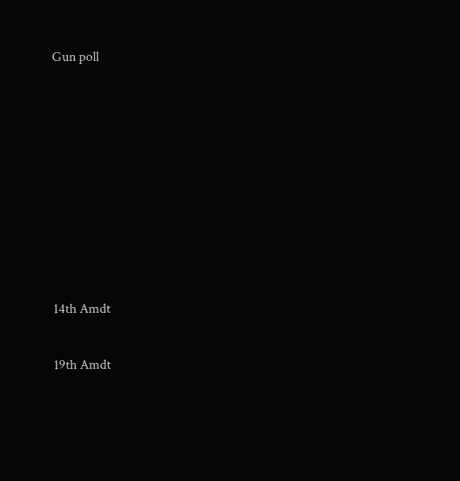Gun poll








14th Amdt

19th Amdt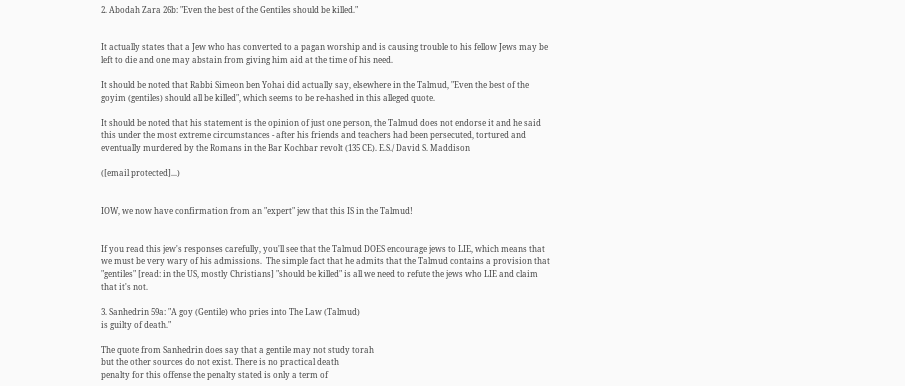2. Abodah Zara 26b: "Even the best of the Gentiles should be killed."


It actually states that a Jew who has converted to a pagan worship and is causing trouble to his fellow Jews may be left to die and one may abstain from giving him aid at the time of his need.

It should be noted that Rabbi Simeon ben Yohai did actually say, elsewhere in the Talmud, "Even the best of the goyim (gentiles) should all be killed", which seems to be re-hashed in this alleged quote.

It should be noted that his statement is the opinion of just one person, the Talmud does not endorse it and he said this under the most extreme circumstances - after his friends and teachers had been persecuted, tortured and eventually murdered by the Romans in the Bar Kochbar revolt (135 CE). E.S./ David S. Maddison

([email protected]...)


IOW, we now have confirmation from an "expert" jew that this IS in the Talmud!


If you read this jew's responses carefully, you'll see that the Talmud DOES encourage jews to LIE, which means that we must be very wary of his admissions.  The simple fact that he admits that the Talmud contains a provision that "gentiles" [read: in the US, mostly Christians] "should be killed" is all we need to refute the jews who LIE and claim that it's not.

3. Sanhedrin 59a: "A goy (Gentile) who pries into The Law (Talmud)
is guilty of death."

The quote from Sanhedrin does say that a gentile may not study torah
but the other sources do not exist. There is no practical death
penalty for this offense the penalty stated is only a term of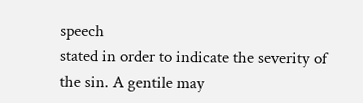speech
stated in order to indicate the severity of the sin. A gentile may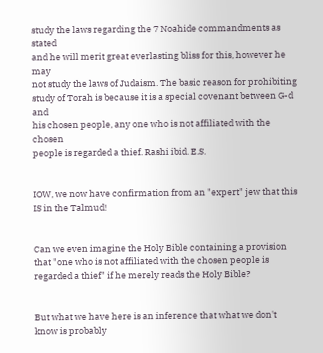study the laws regarding the 7 Noahide commandments as stated
and he will merit great everlasting bliss for this, however he may
not study the laws of Judaism. The basic reason for prohibiting
study of Torah is because it is a special covenant between G-d and
his chosen people, any one who is not affiliated with the chosen
people is regarded a thief. Rashi ibid. E.S.


IOW, we now have confirmation from an "expert" jew that this IS in the Talmud!


Can we even imagine the Holy Bible containing a provision that "one who is not affiliated with the chosen people is regarded a thief" if he merely reads the Holy Bible?


But what we have here is an inference that what we don't know is probably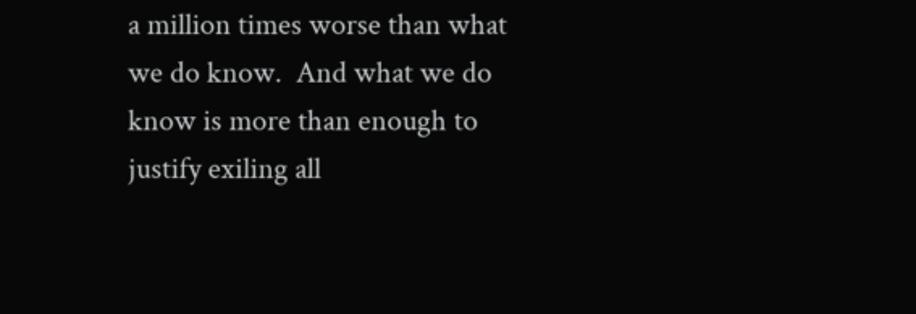a million times worse than what we do know.  And what we do know is more than enough to justify exiling all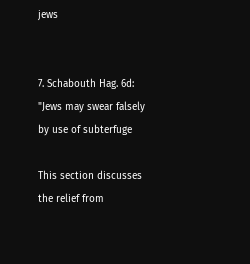jews


7. Schabouth Hag. 6d: "Jews may swear falsely by use of subterfuge

This section discusses the relief from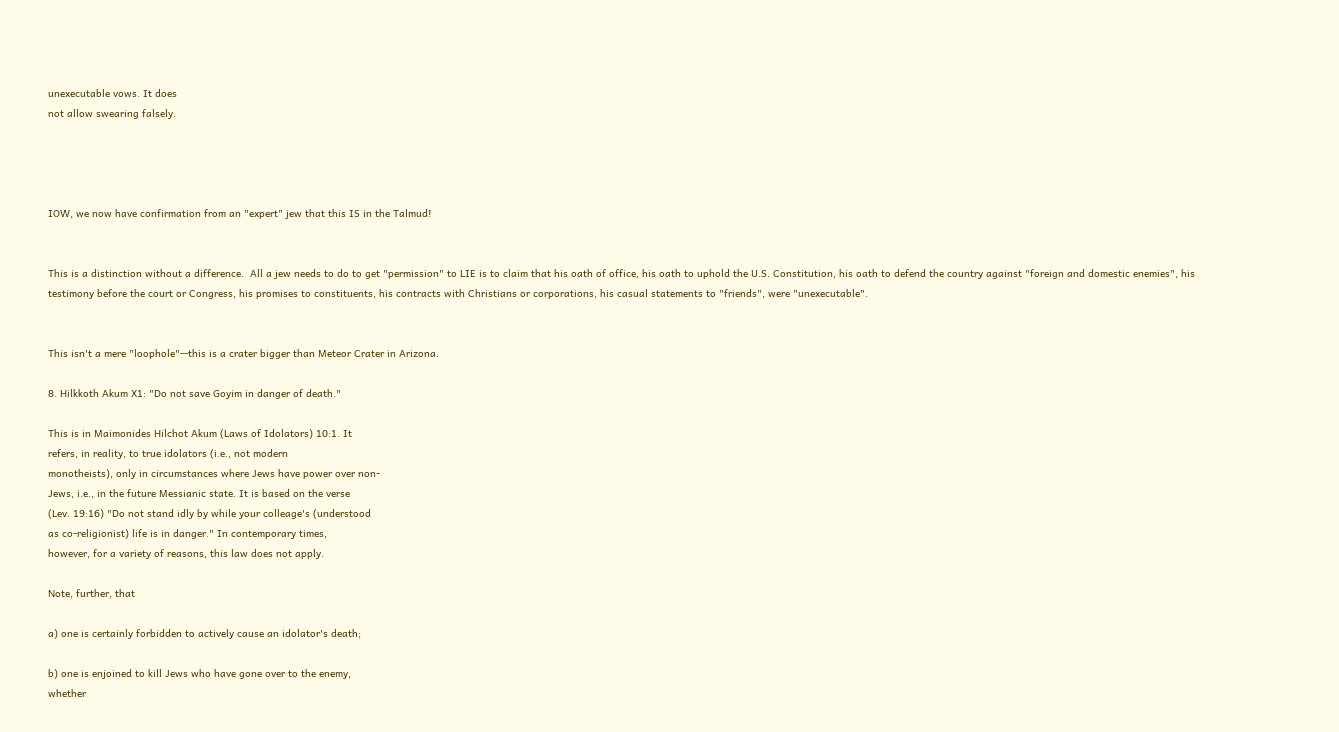unexecutable vows. It does
not allow swearing falsely.




IOW, we now have confirmation from an "expert" jew that this IS in the Talmud!


This is a distinction without a difference.  All a jew needs to do to get "permission" to LIE is to claim that his oath of office, his oath to uphold the U.S. Constitution, his oath to defend the country against "foreign and domestic enemies", his testimony before the court or Congress, his promises to constituents, his contracts with Christians or corporations, his casual statements to "friends", were "unexecutable".


This isn't a mere "loophole"--this is a crater bigger than Meteor Crater in Arizona.

8. Hilkkoth Akum X1: "Do not save Goyim in danger of death."

This is in Maimonides Hilchot Akum (Laws of Idolators) 10:1. It
refers, in reality, to true idolators (i.e., not modern
monotheists), only in circumstances where Jews have power over non-
Jews, i.e., in the future Messianic state. It is based on the verse
(Lev. 19:16) "Do not stand idly by while your colleage's (understood
as co-religionist) life is in danger." In contemporary times,
however, for a variety of reasons, this law does not apply.

Note, further, that

a) one is certainly forbidden to actively cause an idolator's death;

b) one is enjoined to kill Jews who have gone over to the enemy,
whether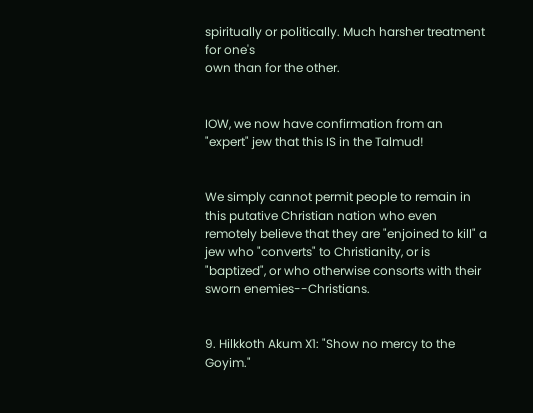spiritually or politically. Much harsher treatment for one's
own than for the other.


IOW, we now have confirmation from an "expert" jew that this IS in the Talmud!


We simply cannot permit people to remain in this putative Christian nation who even remotely believe that they are "enjoined to kill" a jew who "converts" to Christianity, or is "baptized", or who otherwise consorts with their sworn enemies--Christians.


9. Hilkkoth Akum X1: "Show no mercy to the Goyim."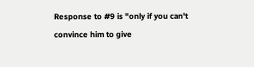Response to #9 is "only if you can't convince him to give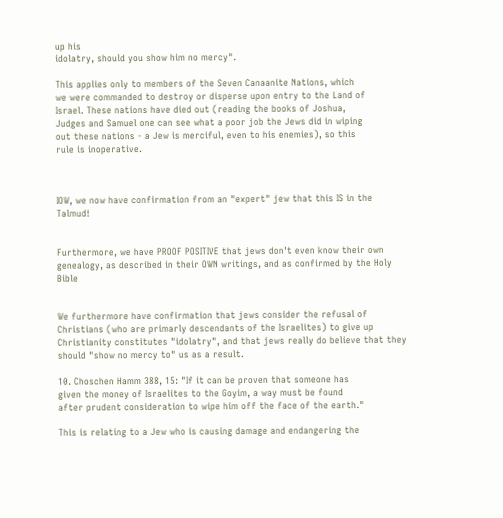up his
idolatry, should you show him no mercy".

This applies only to members of the Seven Canaanite Nations, which
we were commanded to destroy or disperse upon entry to the Land of
Israel. These nations have died out (reading the books of Joshua,
Judges and Samuel one can see what a poor job the Jews did in wiping
out these nations - a Jew is merciful, even to his enemies), so this
rule is inoperative.



IOW, we now have confirmation from an "expert" jew that this IS in the Talmud!


Furthermore, we have PROOF POSITIVE that jews don't even know their own genealogy, as described in their OWN writings, and as confirmed by the Holy Bible


We furthermore have confirmation that jews consider the refusal of Christians (who are primarly descendants of the Israelites) to give up Christianity constitutes "idolatry", and that jews really do believe that they should "show no mercy to" us as a result.

10. Choschen Hamm 388, 15: "If it can be proven that someone has
given the money of Israelites to the Goyim, a way must be found
after prudent consideration to wipe him off the face of the earth."

This is relating to a Jew who is causing damage and endangering the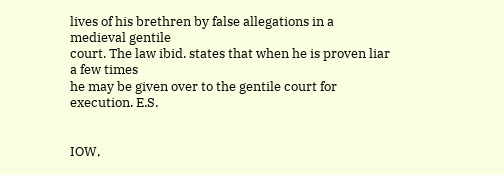lives of his brethren by false allegations in a medieval gentile
court. The law ibid. states that when he is proven liar a few times
he may be given over to the gentile court for execution. E.S.


IOW,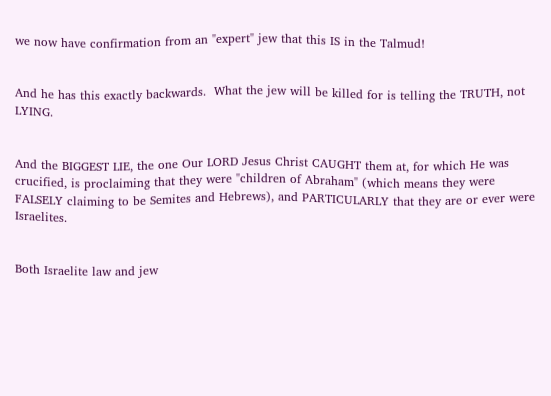we now have confirmation from an "expert" jew that this IS in the Talmud!


And he has this exactly backwards.  What the jew will be killed for is telling the TRUTH, not LYING.


And the BIGGEST LIE, the one Our LORD Jesus Christ CAUGHT them at, for which He was crucified, is proclaiming that they were "children of Abraham" (which means they were FALSELY claiming to be Semites and Hebrews), and PARTICULARLY that they are or ever were Israelites.


Both Israelite law and jew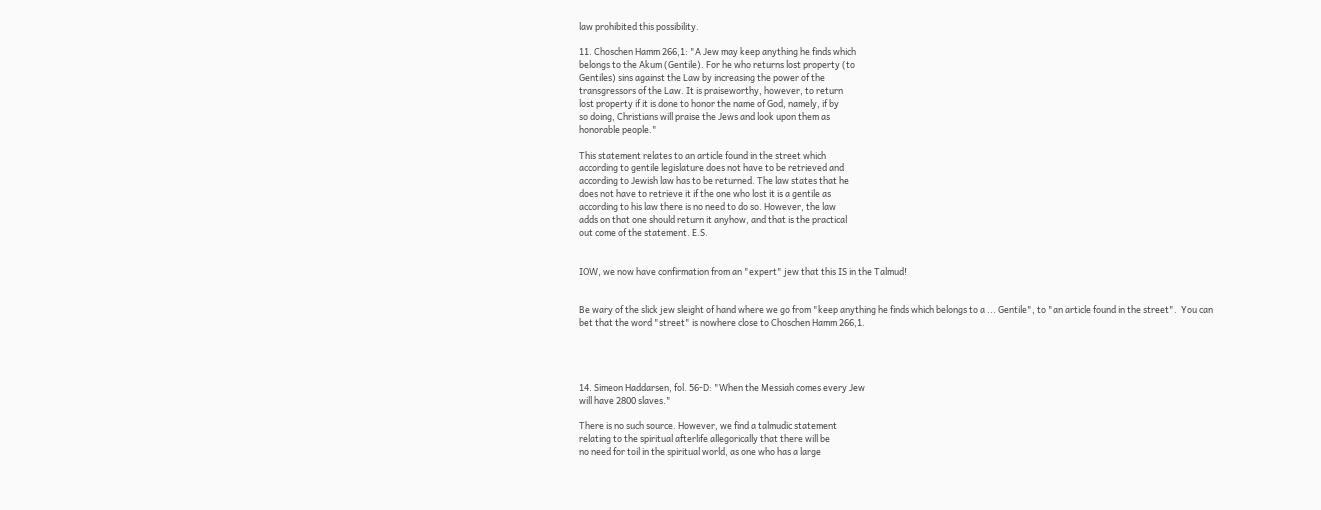law prohibited this possibility.

11. Choschen Hamm 266,1: "A Jew may keep anything he finds which
belongs to the Akum (Gentile). For he who returns lost property (to
Gentiles) sins against the Law by increasing the power of the
transgressors of the Law. It is praiseworthy, however, to return
lost property if it is done to honor the name of God, namely, if by
so doing, Christians will praise the Jews and look upon them as
honorable people."

This statement relates to an article found in the street which
according to gentile legislature does not have to be retrieved and
according to Jewish law has to be returned. The law states that he
does not have to retrieve it if the one who lost it is a gentile as
according to his law there is no need to do so. However, the law
adds on that one should return it anyhow, and that is the practical
out come of the statement. E.S.


IOW, we now have confirmation from an "expert" jew that this IS in the Talmud!


Be wary of the slick jew sleight of hand where we go from "keep anything he finds which belongs to a ... Gentile", to "an article found in the street".  You can bet that the word "street" is nowhere close to Choschen Hamm 266,1.




14. Simeon Haddarsen, fol. 56-D: "When the Messiah comes every Jew
will have 2800 slaves."

There is no such source. However, we find a talmudic statement
relating to the spiritual afterlife allegorically that there will be
no need for toil in the spiritual world, as one who has a large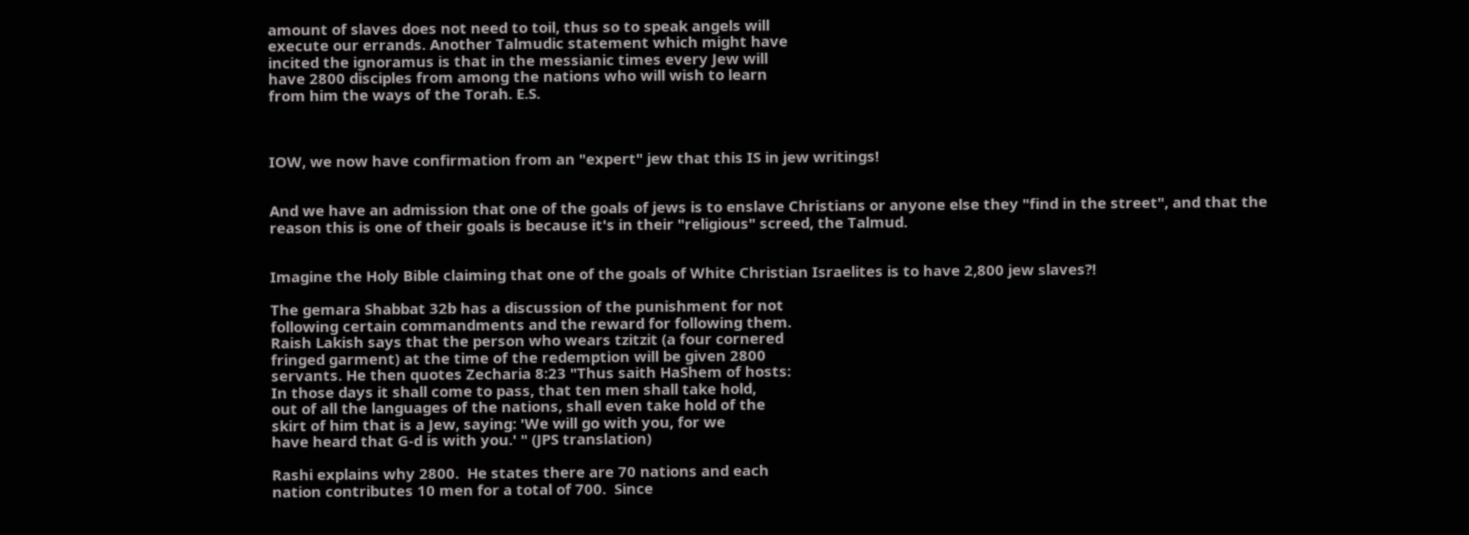amount of slaves does not need to toil, thus so to speak angels will
execute our errands. Another Talmudic statement which might have
incited the ignoramus is that in the messianic times every Jew will
have 2800 disciples from among the nations who will wish to learn
from him the ways of the Torah. E.S.



IOW, we now have confirmation from an "expert" jew that this IS in jew writings!


And we have an admission that one of the goals of jews is to enslave Christians or anyone else they "find in the street", and that the reason this is one of their goals is because it's in their "religious" screed, the Talmud.


Imagine the Holy Bible claiming that one of the goals of White Christian Israelites is to have 2,800 jew slaves?!

The gemara Shabbat 32b has a discussion of the punishment for not
following certain commandments and the reward for following them.
Raish Lakish says that the person who wears tzitzit (a four cornered
fringed garment) at the time of the redemption will be given 2800
servants. He then quotes Zecharia 8:23 "Thus saith HaShem of hosts:
In those days it shall come to pass, that ten men shall take hold,
out of all the languages of the nations, shall even take hold of the
skirt of him that is a Jew, saying: 'We will go with you, for we
have heard that G-d is with you.' " (JPS translation)

Rashi explains why 2800.  He states there are 70 nations and each
nation contributes 10 men for a total of 700.  Since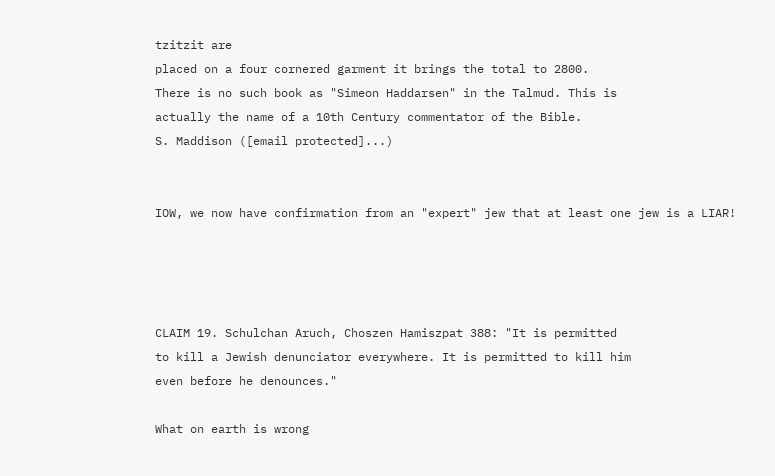tzitzit are
placed on a four cornered garment it brings the total to 2800.
There is no such book as "Simeon Haddarsen" in the Talmud. This is
actually the name of a 10th Century commentator of the Bible.
S. Maddison ([email protected]...)


IOW, we now have confirmation from an "expert" jew that at least one jew is a LIAR!




CLAIM 19. Schulchan Aruch, Choszen Hamiszpat 388: "It is permitted
to kill a Jewish denunciator everywhere. It is permitted to kill him
even before he denounces."

What on earth is wrong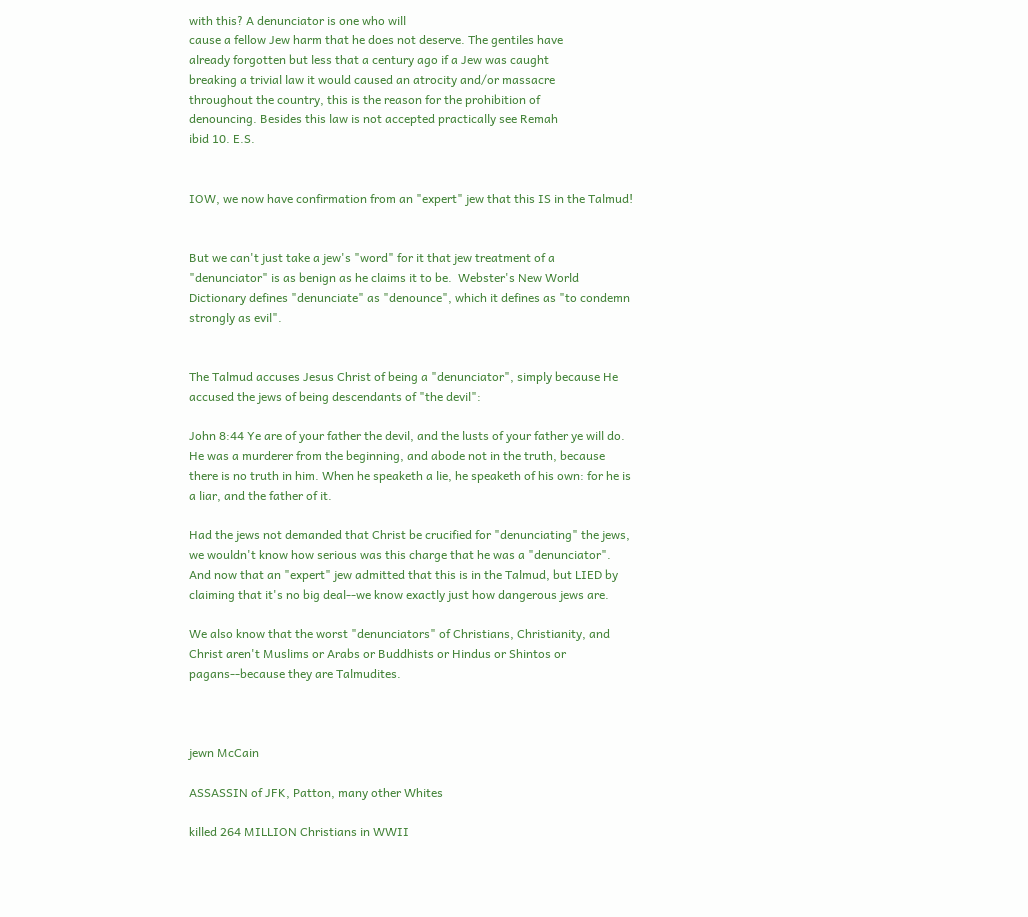with this? A denunciator is one who will
cause a fellow Jew harm that he does not deserve. The gentiles have
already forgotten but less that a century ago if a Jew was caught
breaking a trivial law it would caused an atrocity and/or massacre
throughout the country, this is the reason for the prohibition of
denouncing. Besides this law is not accepted practically see Remah
ibid 10. E.S.


IOW, we now have confirmation from an "expert" jew that this IS in the Talmud!


But we can't just take a jew's "word" for it that jew treatment of a "denunciator" is as benign as he claims it to be.  Webster's New World Dictionary defines "denunciate" as "denounce", which it defines as "to condemn strongly as evil".


The Talmud accuses Jesus Christ of being a "denunciator", simply because He accused the jews of being descendants of "the devil":

John 8:44 Ye are of your father the devil, and the lusts of your father ye will do. He was a murderer from the beginning, and abode not in the truth, because there is no truth in him. When he speaketh a lie, he speaketh of his own: for he is a liar, and the father of it.

Had the jews not demanded that Christ be crucified for "denunciating" the jews, we wouldn't know how serious was this charge that he was a "denunciator".  And now that an "expert" jew admitted that this is in the Talmud, but LIED by claiming that it's no big deal--we know exactly just how dangerous jews are.

We also know that the worst "denunciators" of Christians, Christianity, and Christ aren't Muslims or Arabs or Buddhists or Hindus or Shintos or pagans--because they are Talmudites.



jewn McCain

ASSASSIN of JFK, Patton, many other Whites

killed 264 MILLION Christians in WWII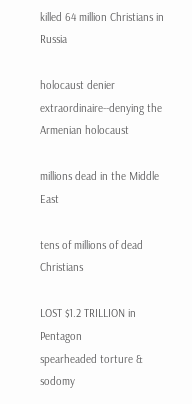killed 64 million Christians in Russia

holocaust denier extraordinaire--denying the Armenian holocaust

millions dead in the Middle East

tens of millions of dead Christians

LOST $1.2 TRILLION in Pentagon
spearheaded torture & sodomy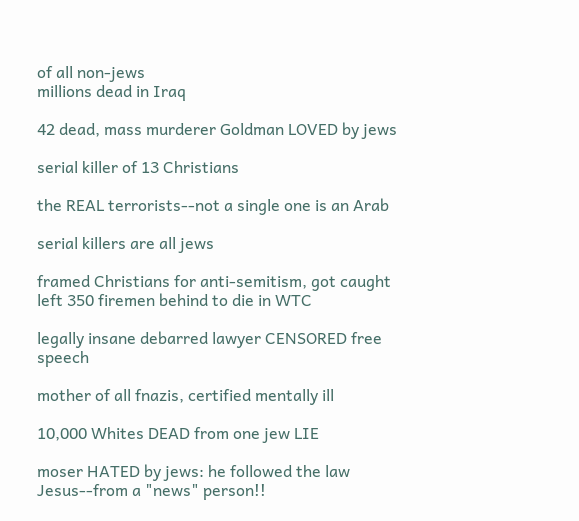of all non-jews
millions dead in Iraq

42 dead, mass murderer Goldman LOVED by jews

serial killer of 13 Christians

the REAL terrorists--not a single one is an Arab

serial killers are all jews

framed Christians for anti-semitism, got caught
left 350 firemen behind to die in WTC

legally insane debarred lawyer CENSORED free speech

mother of all fnazis, certified mentally ill

10,000 Whites DEAD from one jew LIE

moser HATED by jews: he followed the law Jesus--from a "news" person!!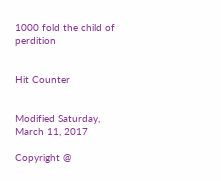1000 fold the child of perdition


Hit Counter


Modified Saturday, March 11, 2017

Copyright @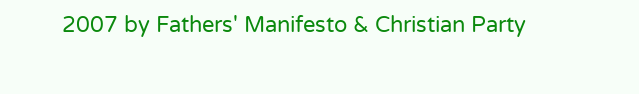2007 by Fathers' Manifesto & Christian Party